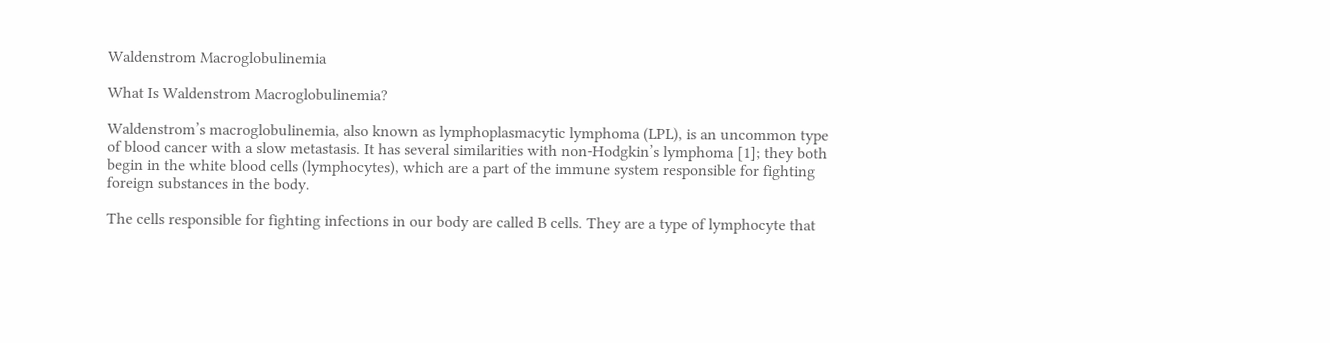Waldenstrom Macroglobulinemia

What Is Waldenstrom Macroglobulinemia?

Waldenstrom’s macroglobulinemia, also known as lymphoplasmacytic lymphoma (LPL), is an uncommon type of blood cancer with a slow metastasis. It has several similarities with non-Hodgkin’s lymphoma [1]; they both begin in the white blood cells (lymphocytes), which are a part of the immune system responsible for fighting foreign substances in the body.

The cells responsible for fighting infections in our body are called B cells. They are a type of lymphocyte that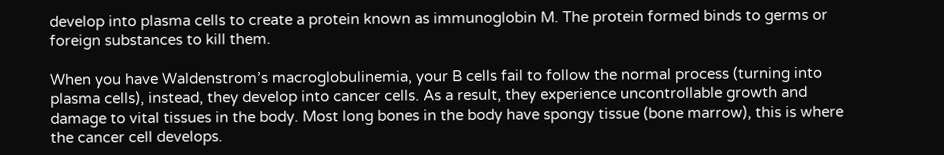develop into plasma cells to create a protein known as immunoglobin M. The protein formed binds to germs or foreign substances to kill them.

When you have Waldenstrom’s macroglobulinemia, your B cells fail to follow the normal process (turning into plasma cells), instead, they develop into cancer cells. As a result, they experience uncontrollable growth and damage to vital tissues in the body. Most long bones in the body have spongy tissue (bone marrow), this is where the cancer cell develops.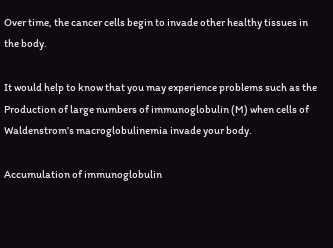Over time, the cancer cells begin to invade other healthy tissues in the body.

It would help to know that you may experience problems such as the Production of large numbers of immunoglobulin (M) when cells of Waldenstrom’s macroglobulinemia invade your body.

Accumulation of immunoglobulin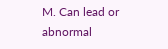M. Can lead or abnormal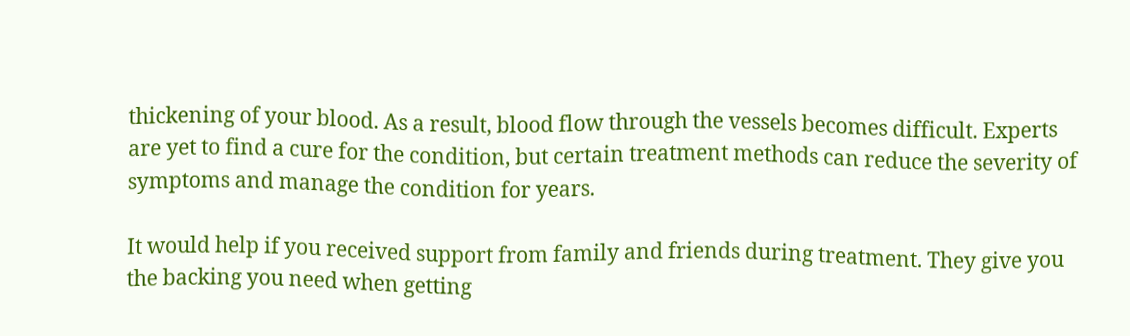thickening of your blood. As a result, blood flow through the vessels becomes difficult. Experts are yet to find a cure for the condition, but certain treatment methods can reduce the severity of symptoms and manage the condition for years.

It would help if you received support from family and friends during treatment. They give you the backing you need when getting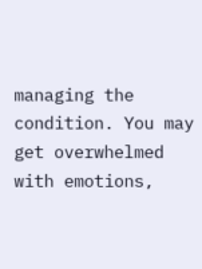managing the condition. You may get overwhelmed with emotions,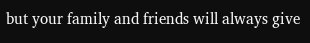but your family and friends will always give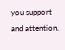you support and attention.